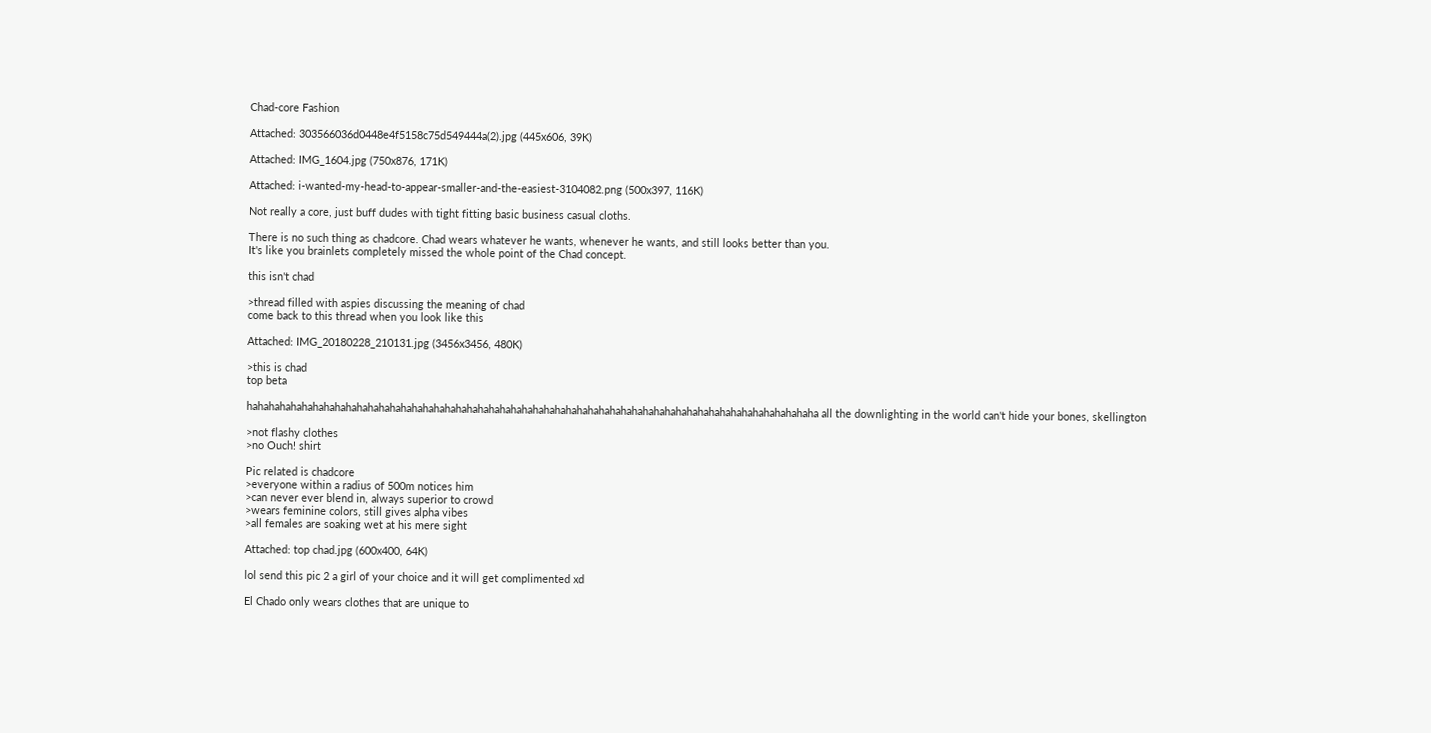Chad-core Fashion

Attached: 303566036d0448e4f5158c75d549444a(2).jpg (445x606, 39K)

Attached: IMG_1604.jpg (750x876, 171K)

Attached: i-wanted-my-head-to-appear-smaller-and-the-easiest-3104082.png (500x397, 116K)

Not really a core, just buff dudes with tight fitting basic business casual cloths.

There is no such thing as chadcore. Chad wears whatever he wants, whenever he wants, and still looks better than you.
It's like you brainlets completely missed the whole point of the Chad concept.

this isn't chad

>thread filled with aspies discussing the meaning of chad
come back to this thread when you look like this

Attached: IMG_20180228_210131.jpg (3456x3456, 480K)

>this is chad
top beta

hahahahahahahahahahahahahahahahahahahahahahahahahahahahahahahahahahahahahahahahahahahahahahahahahahahaha all the downlighting in the world can't hide your bones, skellington

>not flashy clothes
>no Ouch! shirt

Pic related is chadcore
>everyone within a radius of 500m notices him
>can never ever blend in, always superior to crowd
>wears feminine colors, still gives alpha vibes
>all females are soaking wet at his mere sight

Attached: top chad.jpg (600x400, 64K)

lol send this pic 2 a girl of your choice and it will get complimented xd

El Chado only wears clothes that are unique to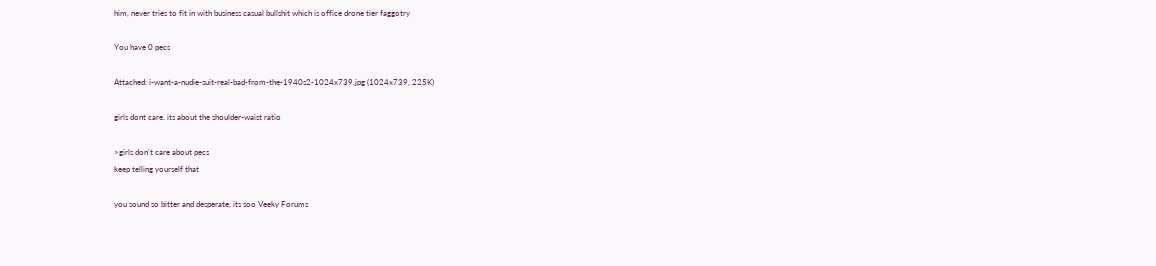him, never tries to fit in with business casual bullshit which is office drone tier faggotry

You have 0 pecs

Attached: i-want-a-nudie-suit-real-bad-from-the-1940s2-1024x739.jpg (1024x739, 225K)

girls dont care. its about the shoulder-waist ratio

>girls don't care about pecs
keep telling yourself that

you sound so bitter and desperate, its soo Veeky Forums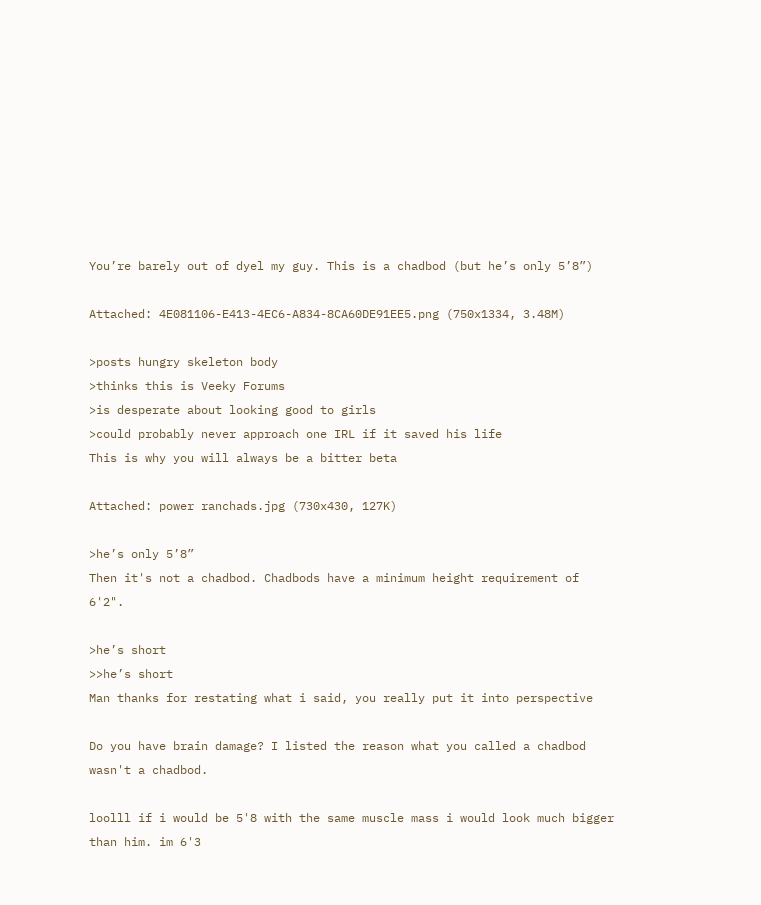You’re barely out of dyel my guy. This is a chadbod (but he’s only 5’8”)

Attached: 4E081106-E413-4EC6-A834-8CA60DE91EE5.png (750x1334, 3.48M)

>posts hungry skeleton body
>thinks this is Veeky Forums
>is desperate about looking good to girls
>could probably never approach one IRL if it saved his life
This is why you will always be a bitter beta

Attached: power ranchads.jpg (730x430, 127K)

>he’s only 5’8”
Then it's not a chadbod. Chadbods have a minimum height requirement of 6'2".

>he’s short
>>he’s short
Man thanks for restating what i said, you really put it into perspective

Do you have brain damage? I listed the reason what you called a chadbod wasn't a chadbod.

loolll if i would be 5'8 with the same muscle mass i would look much bigger than him. im 6'3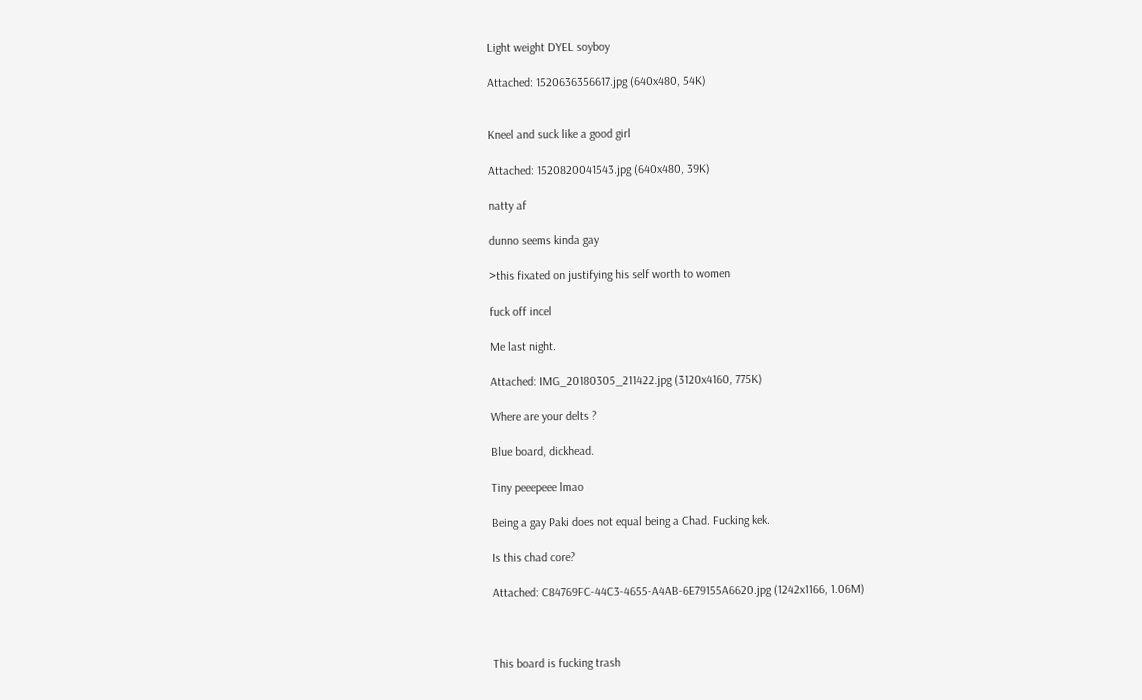Light weight DYEL soyboy

Attached: 1520636356617.jpg (640x480, 54K)


Kneel and suck like a good girl

Attached: 1520820041543.jpg (640x480, 39K)

natty af

dunno seems kinda gay

>this fixated on justifying his self worth to women

fuck off incel

Me last night.

Attached: IMG_20180305_211422.jpg (3120x4160, 775K)

Where are your delts ?

Blue board, dickhead.

Tiny peeepeee lmao

Being a gay Paki does not equal being a Chad. Fucking kek.

Is this chad core?

Attached: C84769FC-44C3-4655-A4AB-6E79155A6620.jpg (1242x1166, 1.06M)



This board is fucking trash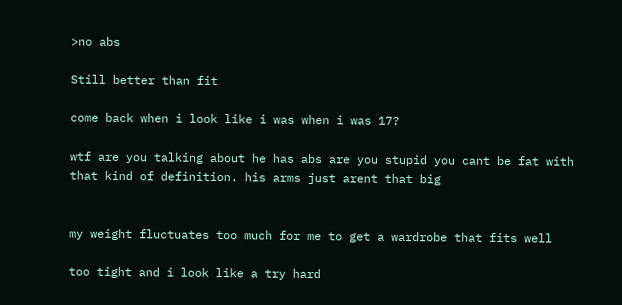>no abs

Still better than fit

come back when i look like i was when i was 17?

wtf are you talking about he has abs are you stupid you cant be fat with that kind of definition. his arms just arent that big


my weight fluctuates too much for me to get a wardrobe that fits well

too tight and i look like a try hard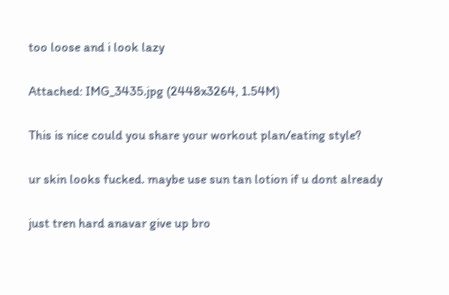too loose and i look lazy

Attached: IMG_3435.jpg (2448x3264, 1.54M)

This is nice could you share your workout plan/eating style?

ur skin looks fucked. maybe use sun tan lotion if u dont already

just tren hard anavar give up bro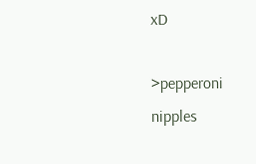xD

>pepperoni nipples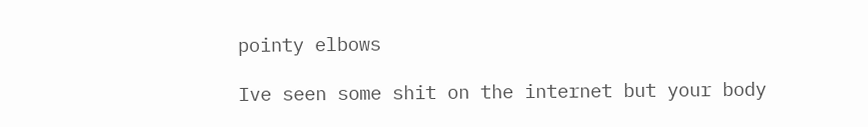pointy elbows

Ive seen some shit on the internet but your body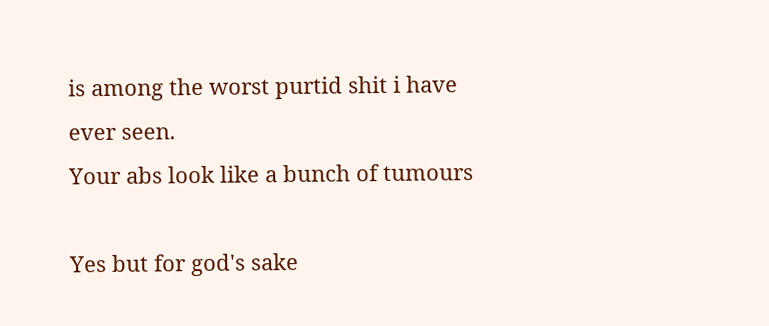is among the worst purtid shit i have ever seen.
Your abs look like a bunch of tumours

Yes but for god's sake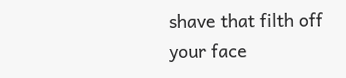shave that filth off your face